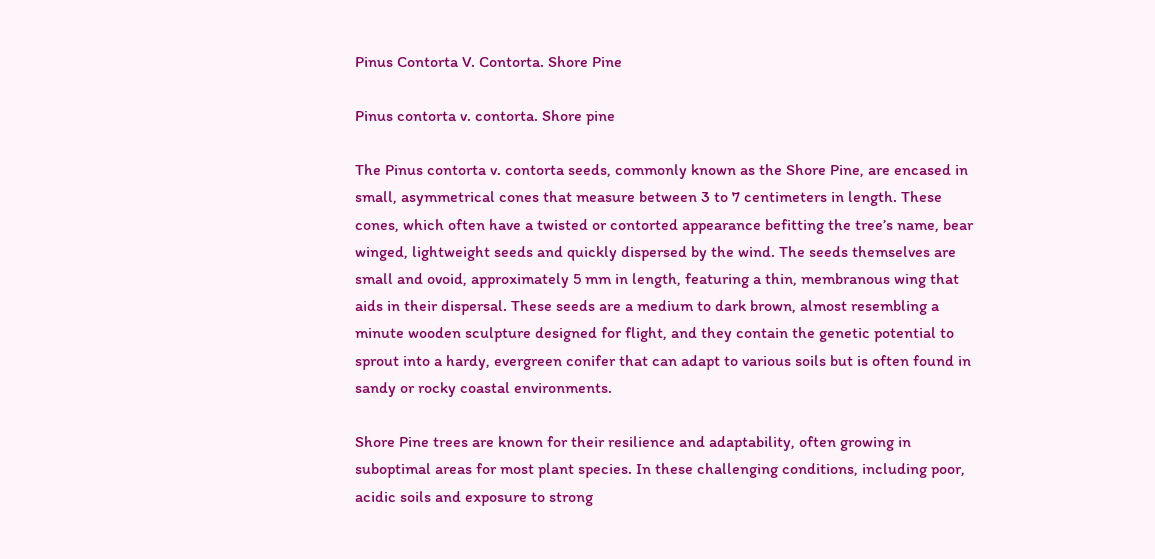Pinus Contorta V. Contorta. Shore Pine

Pinus contorta v. contorta. Shore pine

The Pinus contorta v. contorta seeds, commonly known as the Shore Pine, are encased in small, asymmetrical cones that measure between 3 to 7 centimeters in length. These cones, which often have a twisted or contorted appearance befitting the tree’s name, bear winged, lightweight seeds and quickly dispersed by the wind. The seeds themselves are small and ovoid, approximately 5 mm in length, featuring a thin, membranous wing that aids in their dispersal. These seeds are a medium to dark brown, almost resembling a minute wooden sculpture designed for flight, and they contain the genetic potential to sprout into a hardy, evergreen conifer that can adapt to various soils but is often found in sandy or rocky coastal environments.

Shore Pine trees are known for their resilience and adaptability, often growing in suboptimal areas for most plant species. In these challenging conditions, including poor, acidic soils and exposure to strong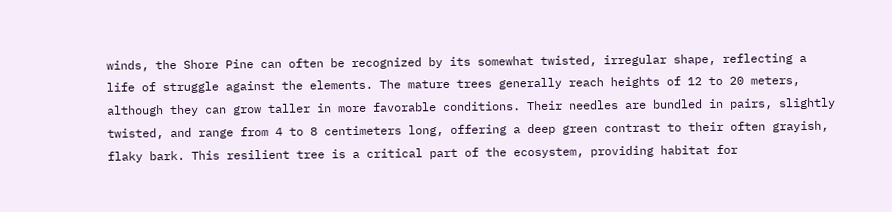winds, the Shore Pine can often be recognized by its somewhat twisted, irregular shape, reflecting a life of struggle against the elements. The mature trees generally reach heights of 12 to 20 meters, although they can grow taller in more favorable conditions. Their needles are bundled in pairs, slightly twisted, and range from 4 to 8 centimeters long, offering a deep green contrast to their often grayish, flaky bark. This resilient tree is a critical part of the ecosystem, providing habitat for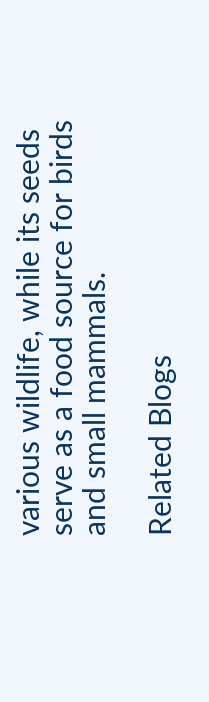various wildlife, while its seeds serve as a food source for birds and small mammals.

Related Blogs